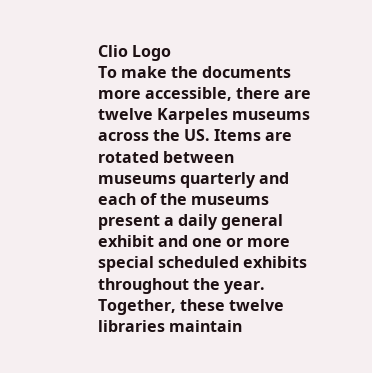Clio Logo
To make the documents more accessible, there are twelve Karpeles museums across the US. Items are rotated between museums quarterly and each of the museums present a daily general exhibit and one or more special scheduled exhibits throughout the year. Together, these twelve libraries maintain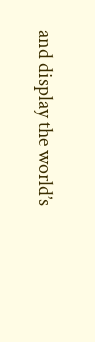and display the world’s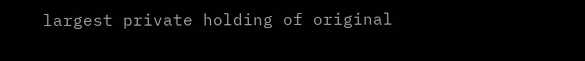largest private holding of original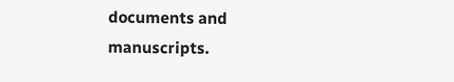documents and manuscripts.